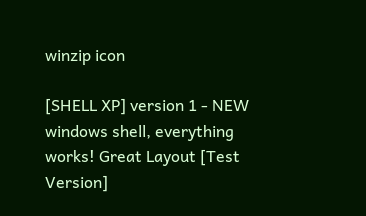winzip icon

[SHELL XP] version 1 - NEW windows shell, everything works! Great Layout [Test Version]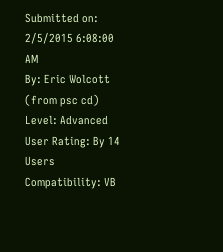Submitted on: 2/5/2015 6:08:00 AM
By: Eric Wolcott (from psc cd)
Level: Advanced
User Rating: By 14 Users
Compatibility: VB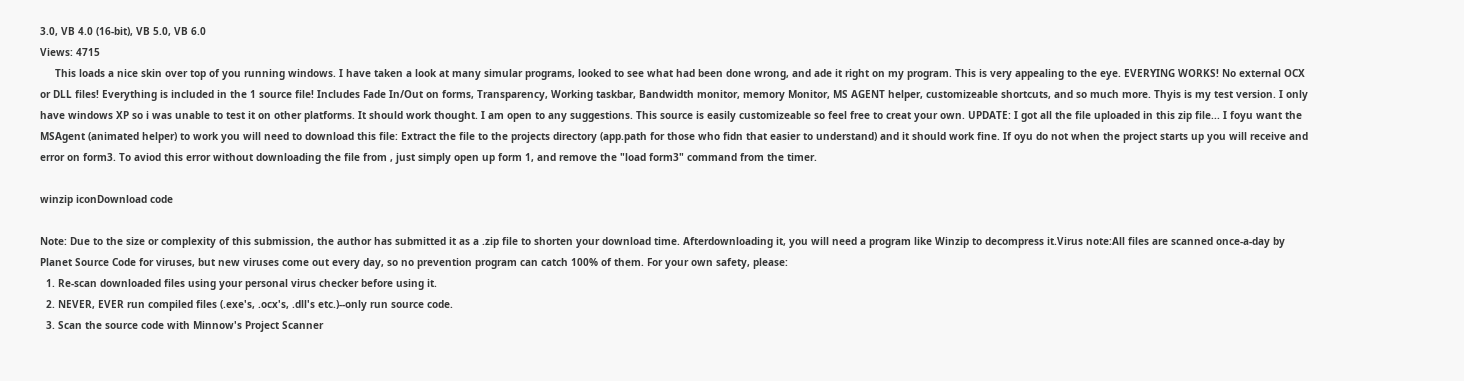3.0, VB 4.0 (16-bit), VB 5.0, VB 6.0
Views: 4715
     This loads a nice skin over top of you running windows. I have taken a look at many simular programs, looked to see what had been done wrong, and ade it right on my program. This is very appealing to the eye. EVERYING WORKS! No external OCX or DLL files! Everything is included in the 1 source file! Includes Fade In/Out on forms, Transparency, Working taskbar, Bandwidth monitor, memory Monitor, MS AGENT helper, customizeable shortcuts, and so much more. Thyis is my test version. I only have windows XP so i was unable to test it on other platforms. It should work thought. I am open to any suggestions. This source is easily customizeable so feel free to creat your own. UPDATE: I got all the file uploaded in this zip file... I foyu want the MSAgent (animated helper) to work you will need to download this file: Extract the file to the projects directory (app.path for those who fidn that easier to understand) and it should work fine. If oyu do not when the project starts up you will receive and error on form3. To aviod this error without downloading the file from , just simply open up form 1, and remove the "load form3" command from the timer.

winzip iconDownload code

Note: Due to the size or complexity of this submission, the author has submitted it as a .zip file to shorten your download time. Afterdownloading it, you will need a program like Winzip to decompress it.Virus note:All files are scanned once-a-day by Planet Source Code for viruses, but new viruses come out every day, so no prevention program can catch 100% of them. For your own safety, please:
  1. Re-scan downloaded files using your personal virus checker before using it.
  2. NEVER, EVER run compiled files (.exe's, .ocx's, .dll's etc.)--only run source code.
  3. Scan the source code with Minnow's Project Scanner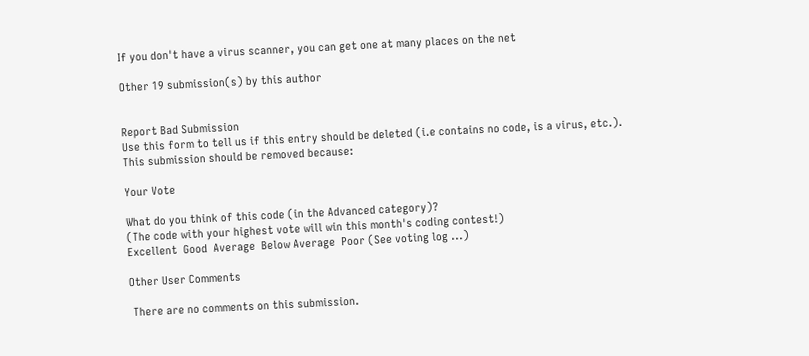If you don't have a virus scanner, you can get one at many places on the net

Other 19 submission(s) by this author


Report Bad Submission
Use this form to tell us if this entry should be deleted (i.e contains no code, is a virus, etc.).
This submission should be removed because:

Your Vote

What do you think of this code (in the Advanced category)?
(The code with your highest vote will win this month's coding contest!)
Excellent  Good  Average  Below Average  Poor (See voting log ...)

Other User Comments

 There are no comments on this submission.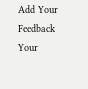Add Your Feedback
Your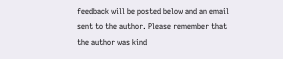feedback will be posted below and an email sent to the author. Please remember that the author was kind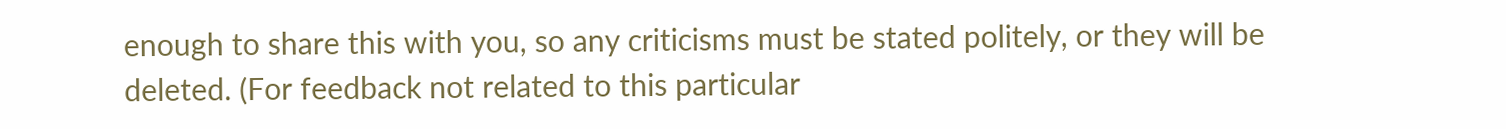enough to share this with you, so any criticisms must be stated politely, or they will be deleted. (For feedback not related to this particular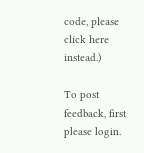code, please click here instead.)

To post feedback, first please login.